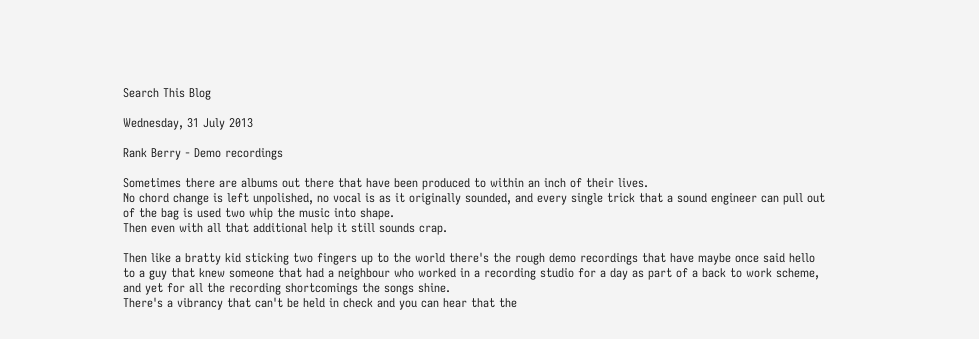Search This Blog

Wednesday, 31 July 2013

Rank Berry - Demo recordings

Sometimes there are albums out there that have been produced to within an inch of their lives.
No chord change is left unpolished, no vocal is as it originally sounded, and every single trick that a sound engineer can pull out of the bag is used two whip the music into shape.
Then even with all that additional help it still sounds crap.

Then like a bratty kid sticking two fingers up to the world there's the rough demo recordings that have maybe once said hello to a guy that knew someone that had a neighbour who worked in a recording studio for a day as part of a back to work scheme, and yet for all the recording shortcomings the songs shine.
There's a vibrancy that can't be held in check and you can hear that the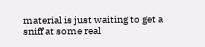material is just waiting to get a sniff at some real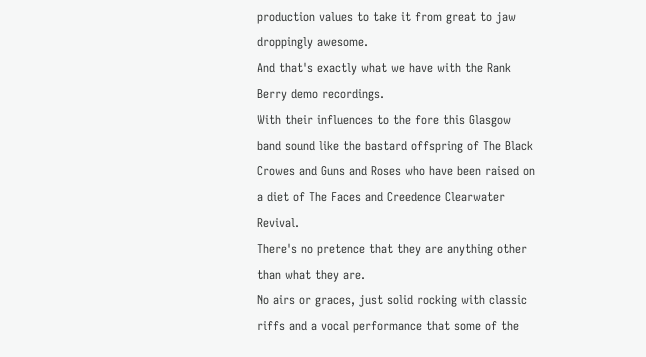production values to take it from great to jaw droppingly awesome.
And that's exactly what we have with the Rank Berry demo recordings.
With their influences to the fore this Glasgow band sound like the bastard offspring of The Black Crowes and Guns and Roses who have been raised on a diet of The Faces and Creedence Clearwater Revival.
There's no pretence that they are anything other than what they are.
No airs or graces, just solid rocking with classic riffs and a vocal performance that some of the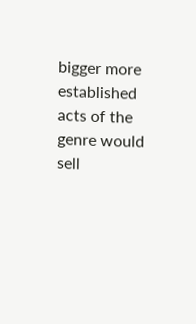bigger more established acts of the genre would sell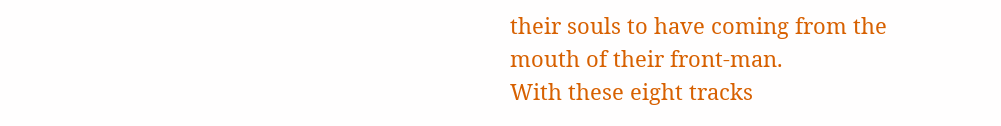their souls to have coming from the mouth of their front-man.
With these eight tracks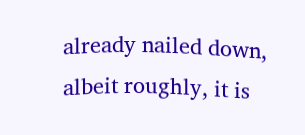already nailed down, albeit roughly, it is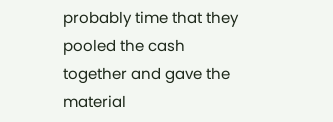probably time that they pooled the cash together and gave the material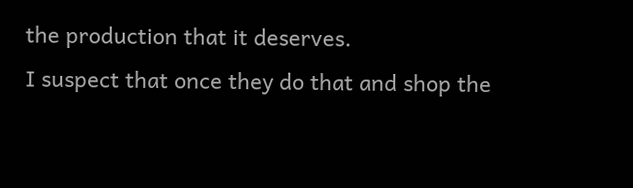the production that it deserves.
I suspect that once they do that and shop the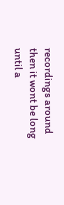recordings around then it wont be long until a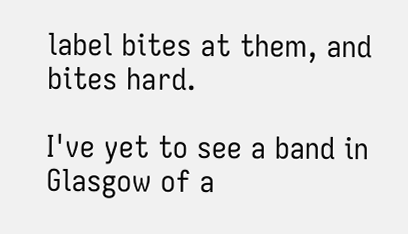label bites at them, and bites hard.

I've yet to see a band in Glasgow of a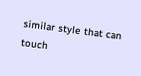similar style that can touch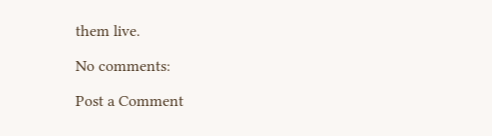them live.

No comments:

Post a Comment